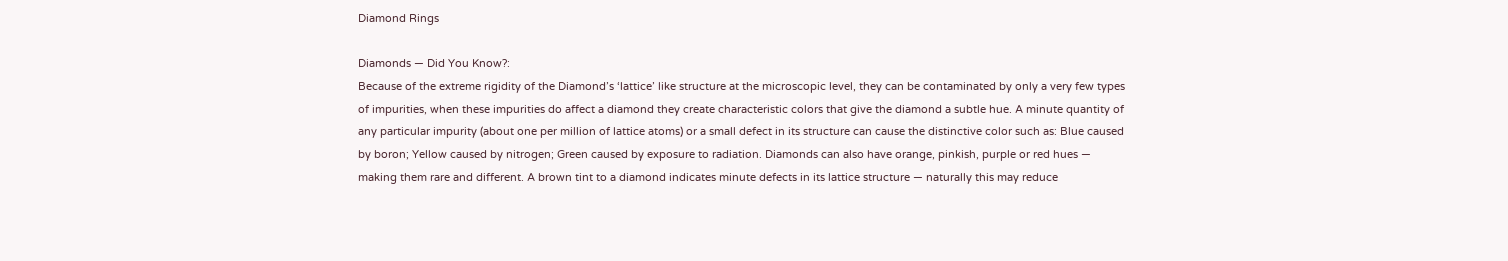Diamond Rings

Diamonds — Did You Know?:
Because of the extreme rigidity of the Diamond’s ‘lattice’ like structure at the microscopic level, they can be contaminated by only a very few types of impurities, when these impurities do affect a diamond they create characteristic colors that give the diamond a subtle hue. A minute quantity of any particular impurity (about one per million of lattice atoms) or a small defect in its structure can cause the distinctive color such as: Blue caused by boron; Yellow caused by nitrogen; Green caused by exposure to radiation. Diamonds can also have orange, pinkish, purple or red hues — making them rare and different. A brown tint to a diamond indicates minute defects in its lattice structure — naturally this may reduce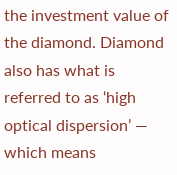the investment value of the diamond. Diamond also has what is referred to as ‘high optical dispersion’ — which means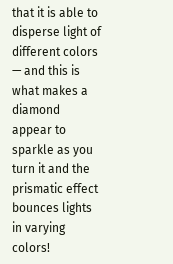that it is able to disperse light of different colors — and this is what makes a diamond appear to sparkle as you turn it and the prismatic effect bounces lights in varying colors!